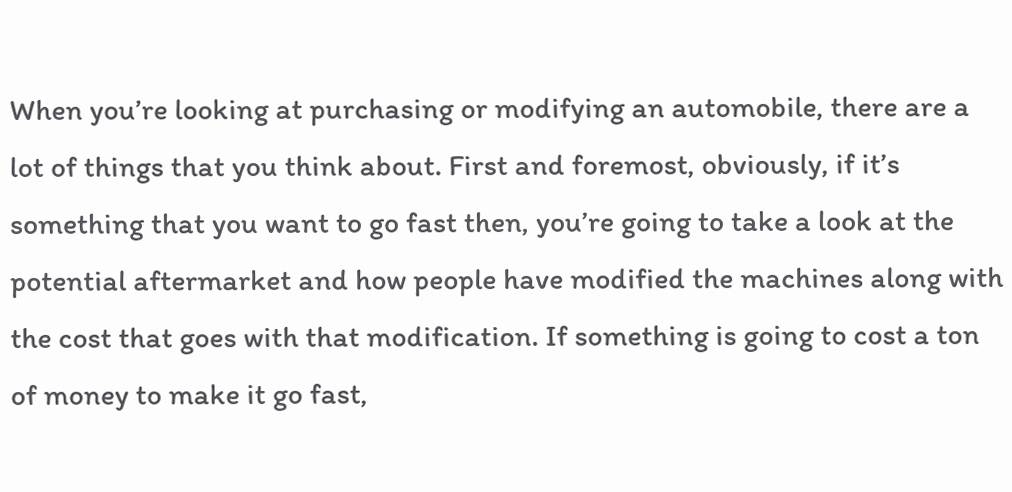When you’re looking at purchasing or modifying an automobile, there are a lot of things that you think about. First and foremost, obviously, if it’s something that you want to go fast then, you’re going to take a look at the potential aftermarket and how people have modified the machines along with the cost that goes with that modification. If something is going to cost a ton of money to make it go fast,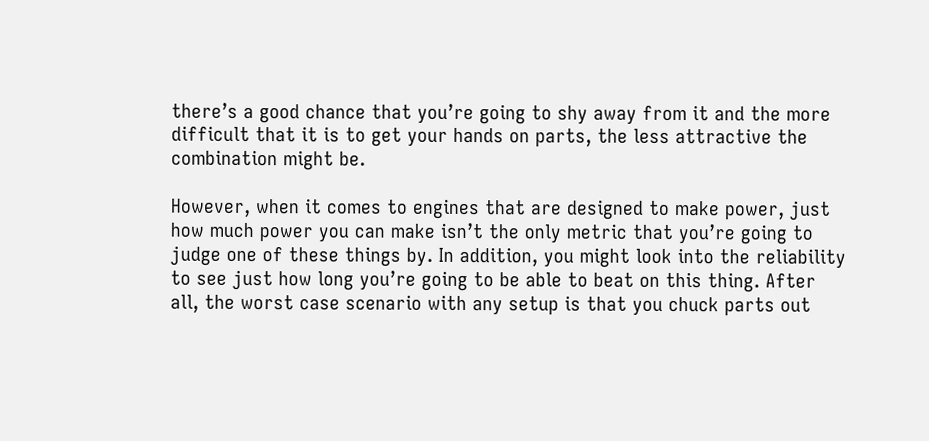there’s a good chance that you’re going to shy away from it and the more difficult that it is to get your hands on parts, the less attractive the combination might be.

However, when it comes to engines that are designed to make power, just how much power you can make isn’t the only metric that you’re going to judge one of these things by. In addition, you might look into the reliability to see just how long you’re going to be able to beat on this thing. After all, the worst case scenario with any setup is that you chuck parts out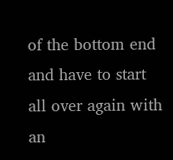of the bottom end and have to start all over again with an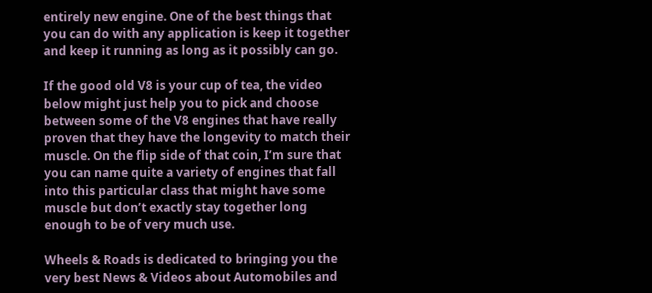entirely new engine. One of the best things that you can do with any application is keep it together and keep it running as long as it possibly can go.

If the good old V8 is your cup of tea, the video below might just help you to pick and choose between some of the V8 engines that have really proven that they have the longevity to match their muscle. On the flip side of that coin, I’m sure that you can name quite a variety of engines that fall into this particular class that might have some muscle but don’t exactly stay together long enough to be of very much use.

Wheels & Roads is dedicated to bringing you the very best News & Videos about Automobiles and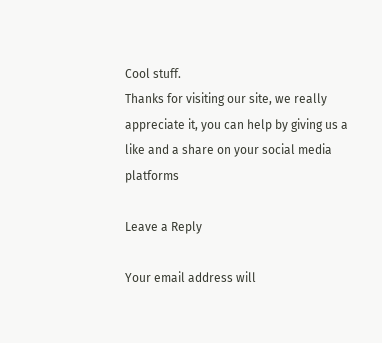Cool stuff.
Thanks for visiting our site, we really appreciate it, you can help by giving us a like and a share on your social media platforms

Leave a Reply

Your email address will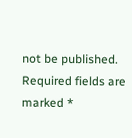not be published. Required fields are marked *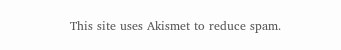This site uses Akismet to reduce spam.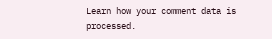Learn how your comment data is processed.